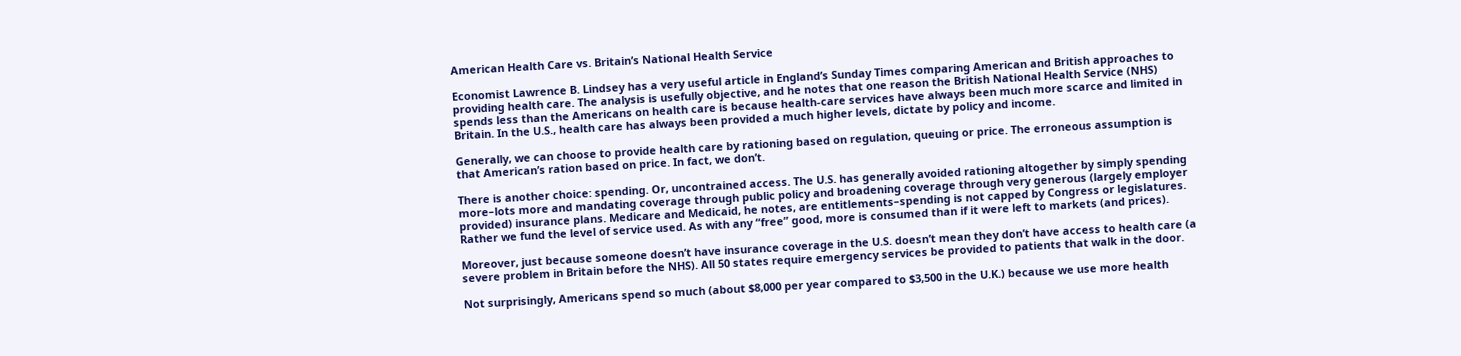American Health Care vs. Britain’s National Health Service

Economist Lawrence B. Lindsey has a very useful article in England’s Sunday Times comparing American and British approaches to providing health care. The analysis is usefully objective, and he notes that one reason the British National Health Service (NHS) spends less than the Americans on health care is because health-care services have always been much more scarce and limited in Britain. In the U.S., health care has always been provided a much higher levels, dictate by policy and income.

Generally, we can choose to provide health care by rationing based on regulation, queuing or price. The erroneous assumption is that American’s ration based on price. In fact, we don’t.

There is another choice: spending. Or, uncontrained access. The U.S. has generally avoided rationing altogether by simply spending more–lots more and mandating coverage through public policy and broadening coverage through very generous (largely employer provided) insurance plans. Medicare and Medicaid, he notes, are entitlements–spending is not capped by Congress or legislatures. Rather we fund the level of service used. As with any “free” good, more is consumed than if it were left to markets (and prices).

Moreover, just because someone doesn’t have insurance coverage in the U.S. doesn’t mean they don’t have access to health care (a severe problem in Britain before the NHS). All 50 states require emergency services be provided to patients that walk in the door.

Not surprisingly, Americans spend so much (about $8,000 per year compared to $3,500 in the U.K.) because we use more health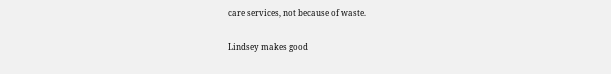care services, not because of waste.

Lindsey makes good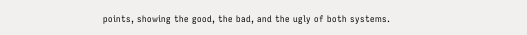points, showing the good, the bad, and the ugly of both systems.